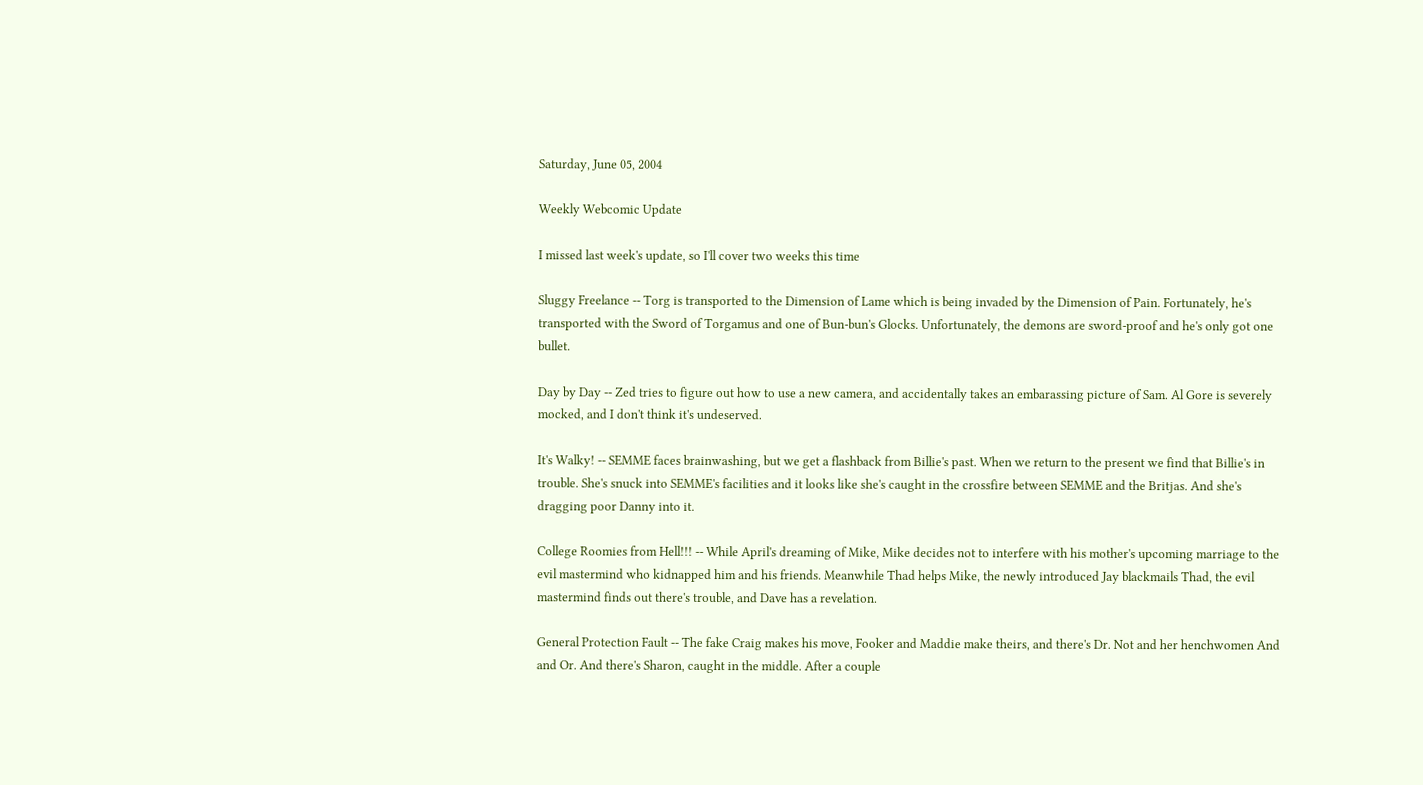Saturday, June 05, 2004

Weekly Webcomic Update

I missed last week's update, so I'll cover two weeks this time

Sluggy Freelance -- Torg is transported to the Dimension of Lame which is being invaded by the Dimension of Pain. Fortunately, he's transported with the Sword of Torgamus and one of Bun-bun's Glocks. Unfortunately, the demons are sword-proof and he's only got one bullet.

Day by Day -- Zed tries to figure out how to use a new camera, and accidentally takes an embarassing picture of Sam. Al Gore is severely mocked, and I don't think it's undeserved.

It's Walky! -- SEMME faces brainwashing, but we get a flashback from Billie's past. When we return to the present we find that Billie's in trouble. She's snuck into SEMME's facilities and it looks like she's caught in the crossfire between SEMME and the Britjas. And she's dragging poor Danny into it.

College Roomies from Hell!!! -- While April's dreaming of Mike, Mike decides not to interfere with his mother's upcoming marriage to the evil mastermind who kidnapped him and his friends. Meanwhile Thad helps Mike, the newly introduced Jay blackmails Thad, the evil mastermind finds out there's trouble, and Dave has a revelation.

General Protection Fault -- The fake Craig makes his move, Fooker and Maddie make theirs, and there's Dr. Not and her henchwomen And and Or. And there's Sharon, caught in the middle. After a couple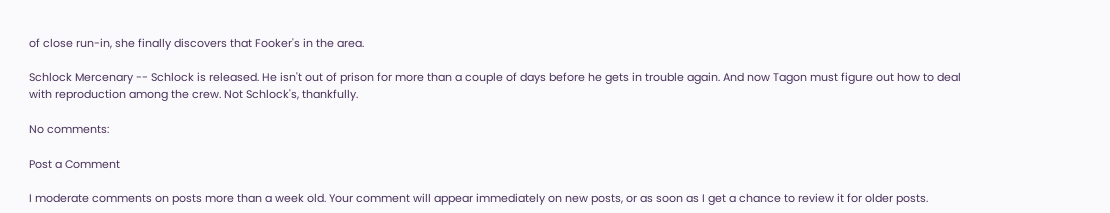of close run-in, she finally discovers that Fooker's in the area.

Schlock Mercenary -- Schlock is released. He isn't out of prison for more than a couple of days before he gets in trouble again. And now Tagon must figure out how to deal with reproduction among the crew. Not Schlock's, thankfully.

No comments:

Post a Comment

I moderate comments on posts more than a week old. Your comment will appear immediately on new posts, or as soon as I get a chance to review it for older posts.